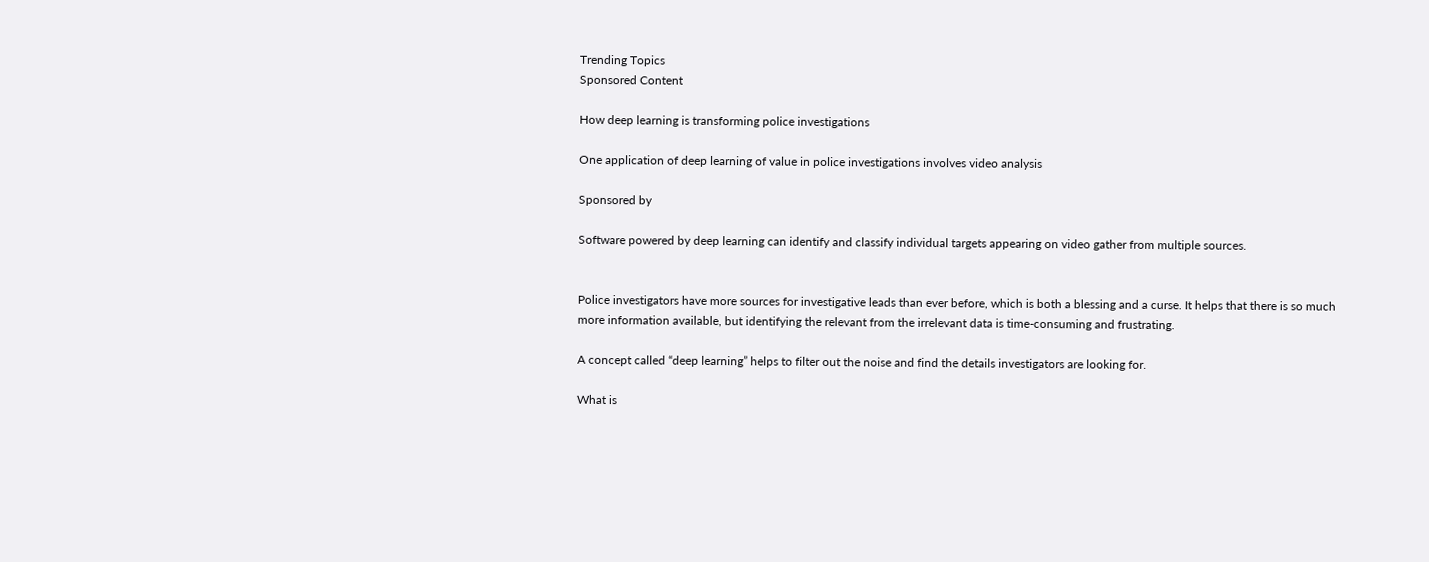Trending Topics
Sponsored Content

How deep learning is transforming police investigations

One application of deep learning of value in police investigations involves video analysis

Sponsored by

Software powered by deep learning can identify and classify individual targets appearing on video gather from multiple sources.


Police investigators have more sources for investigative leads than ever before, which is both a blessing and a curse. It helps that there is so much more information available, but identifying the relevant from the irrelevant data is time-consuming and frustrating.

A concept called “deep learning” helps to filter out the noise and find the details investigators are looking for.

What is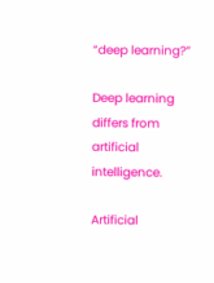“deep learning?”

Deep learning differs from artificial intelligence.

Artificial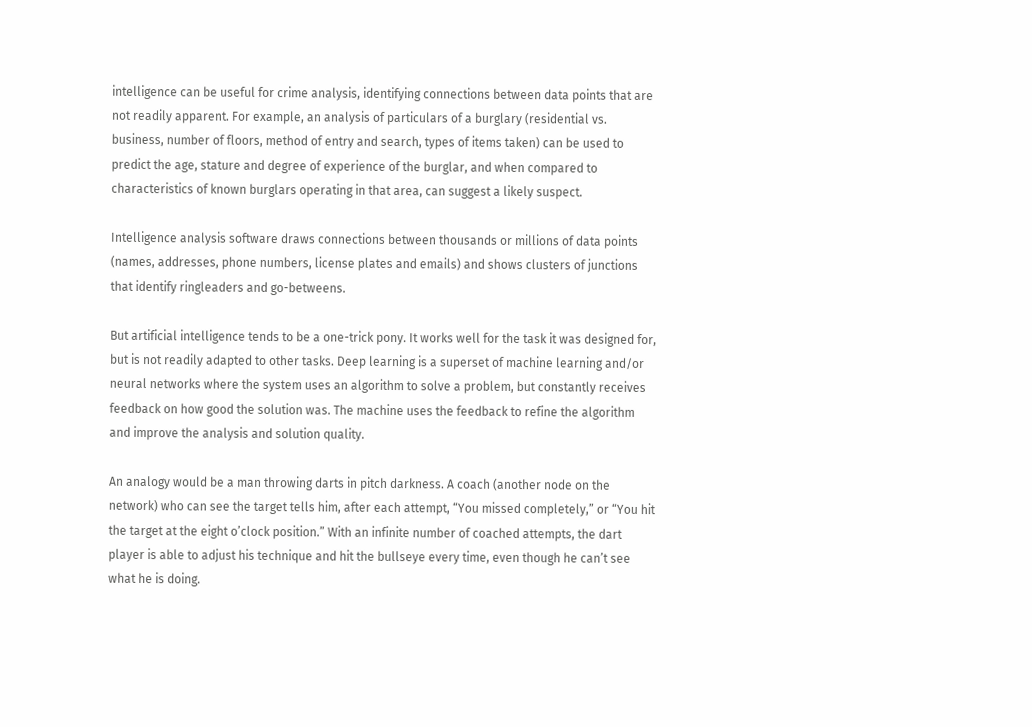intelligence can be useful for crime analysis, identifying connections between data points that are not readily apparent. For example, an analysis of particulars of a burglary (residential vs. business, number of floors, method of entry and search, types of items taken) can be used to predict the age, stature and degree of experience of the burglar, and when compared to characteristics of known burglars operating in that area, can suggest a likely suspect.

Intelligence analysis software draws connections between thousands or millions of data points (names, addresses, phone numbers, license plates and emails) and shows clusters of junctions that identify ringleaders and go-betweens.

But artificial intelligence tends to be a one-trick pony. It works well for the task it was designed for, but is not readily adapted to other tasks. Deep learning is a superset of machine learning and/or neural networks where the system uses an algorithm to solve a problem, but constantly receives feedback on how good the solution was. The machine uses the feedback to refine the algorithm and improve the analysis and solution quality.

An analogy would be a man throwing darts in pitch darkness. A coach (another node on the network) who can see the target tells him, after each attempt, “You missed completely,” or “You hit the target at the eight o’clock position.” With an infinite number of coached attempts, the dart player is able to adjust his technique and hit the bullseye every time, even though he can’t see what he is doing.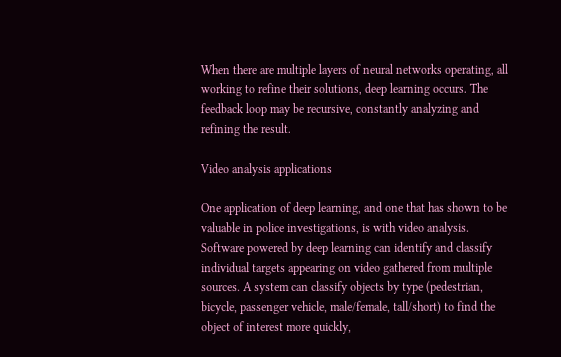When there are multiple layers of neural networks operating, all working to refine their solutions, deep learning occurs. The feedback loop may be recursive, constantly analyzing and refining the result.

Video analysis applications

One application of deep learning, and one that has shown to be valuable in police investigations, is with video analysis. Software powered by deep learning can identify and classify individual targets appearing on video gathered from multiple sources. A system can classify objects by type (pedestrian, bicycle, passenger vehicle, male/female, tall/short) to find the object of interest more quickly,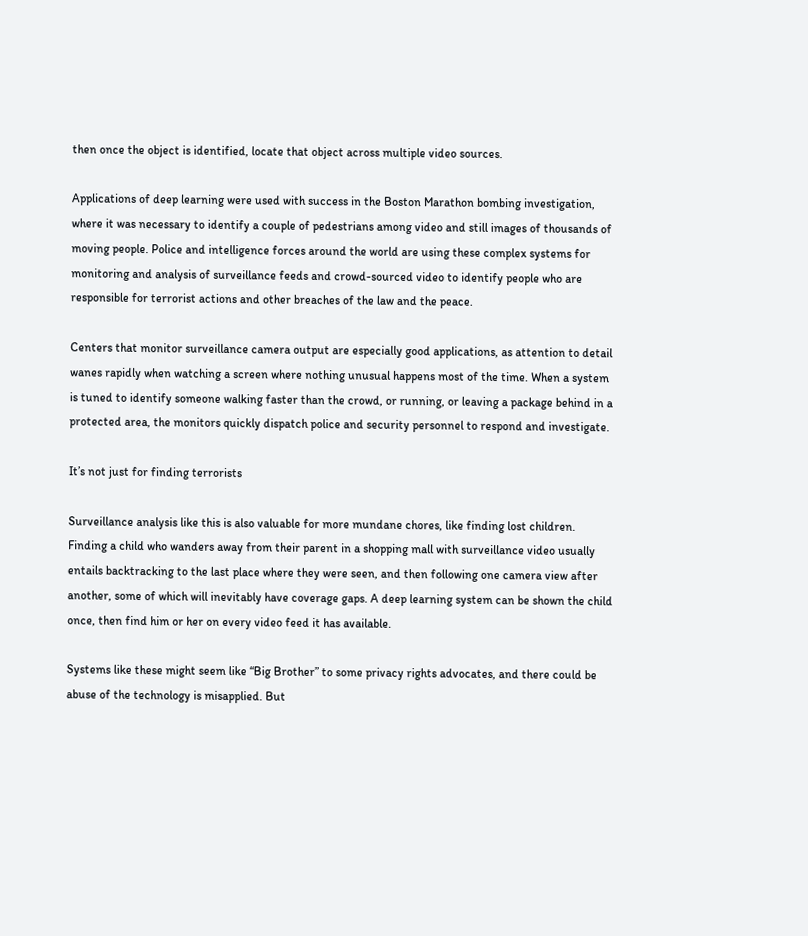then once the object is identified, locate that object across multiple video sources.

Applications of deep learning were used with success in the Boston Marathon bombing investigation, where it was necessary to identify a couple of pedestrians among video and still images of thousands of moving people. Police and intelligence forces around the world are using these complex systems for monitoring and analysis of surveillance feeds and crowd-sourced video to identify people who are responsible for terrorist actions and other breaches of the law and the peace.

Centers that monitor surveillance camera output are especially good applications, as attention to detail wanes rapidly when watching a screen where nothing unusual happens most of the time. When a system is tuned to identify someone walking faster than the crowd, or running, or leaving a package behind in a protected area, the monitors quickly dispatch police and security personnel to respond and investigate.

It’s not just for finding terrorists

Surveillance analysis like this is also valuable for more mundane chores, like finding lost children. Finding a child who wanders away from their parent in a shopping mall with surveillance video usually entails backtracking to the last place where they were seen, and then following one camera view after another, some of which will inevitably have coverage gaps. A deep learning system can be shown the child once, then find him or her on every video feed it has available.

Systems like these might seem like “Big Brother” to some privacy rights advocates, and there could be abuse of the technology is misapplied. But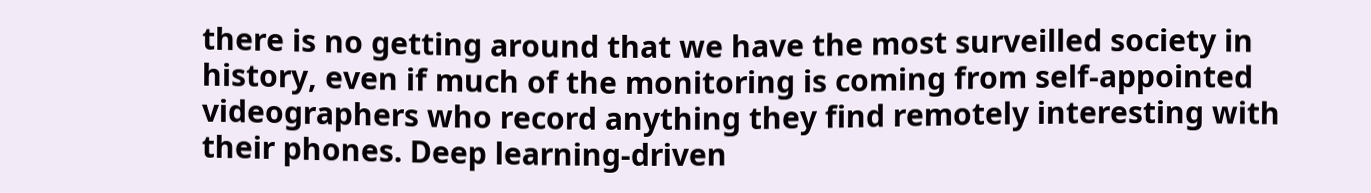there is no getting around that we have the most surveilled society in history, even if much of the monitoring is coming from self-appointed videographers who record anything they find remotely interesting with their phones. Deep learning-driven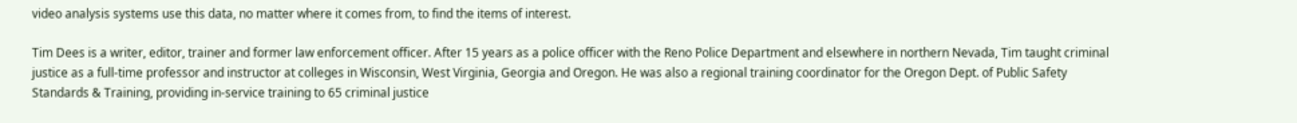video analysis systems use this data, no matter where it comes from, to find the items of interest.

Tim Dees is a writer, editor, trainer and former law enforcement officer. After 15 years as a police officer with the Reno Police Department and elsewhere in northern Nevada, Tim taught criminal justice as a full-time professor and instructor at colleges in Wisconsin, West Virginia, Georgia and Oregon. He was also a regional training coordinator for the Oregon Dept. of Public Safety Standards & Training, providing in-service training to 65 criminal justice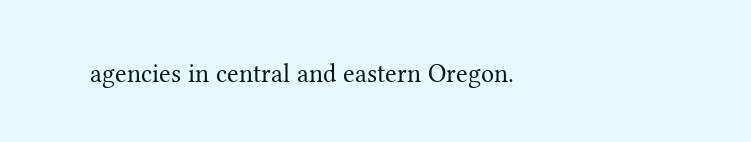agencies in central and eastern Oregon.